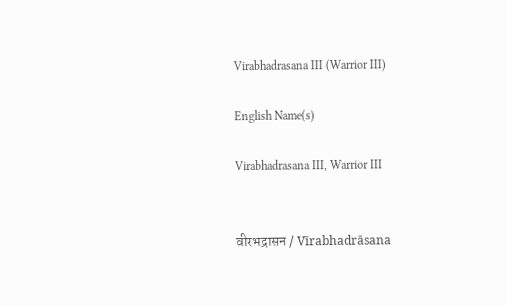Virabhadrasana III (Warrior III)

English Name(s)

Virabhadrasana III, Warrior III


वीरभद्रासन / Vīrabhadrāsana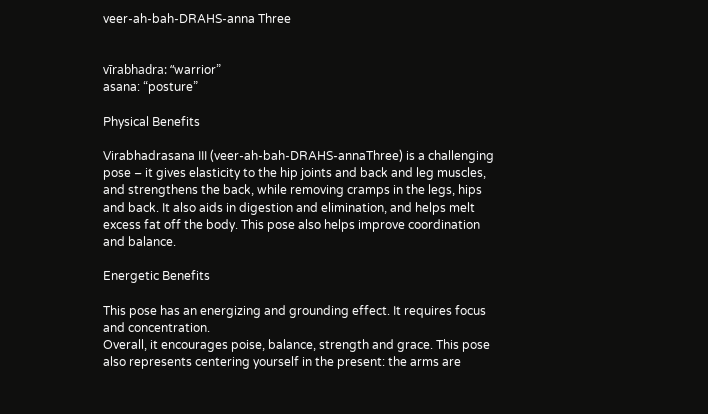veer-ah-bah-DRAHS-anna Three


vīrabhadra: “warrior”
asana: “posture”

Physical Benefits

Virabhadrasana III (veer-ah-bah-DRAHS-annaThree) is a challenging pose – it gives elasticity to the hip joints and back and leg muscles, and strengthens the back, while removing cramps in the legs, hips and back. It also aids in digestion and elimination, and helps melt excess fat off the body. This pose also helps improve coordination and balance.

Energetic Benefits

This pose has an energizing and grounding effect. It requires focus and concentration.
Overall, it encourages poise, balance, strength and grace. This pose also represents centering yourself in the present: the arms are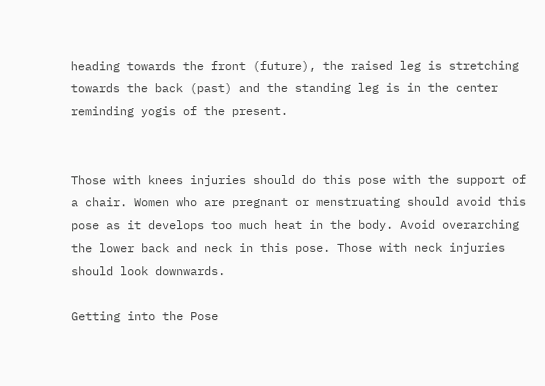heading towards the front (future), the raised leg is stretching towards the back (past) and the standing leg is in the center reminding yogis of the present.


Those with knees injuries should do this pose with the support of a chair. Women who are pregnant or menstruating should avoid this pose as it develops too much heat in the body. Avoid overarching the lower back and neck in this pose. Those with neck injuries should look downwards.

Getting into the Pose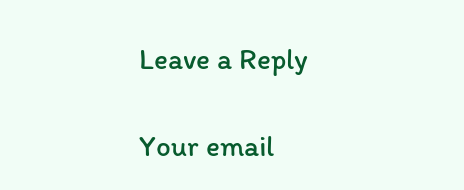Leave a Reply

Your email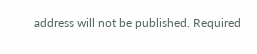address will not be published. Required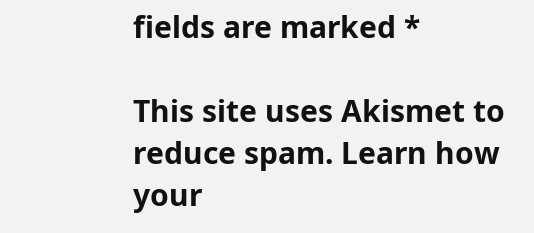fields are marked *

This site uses Akismet to reduce spam. Learn how your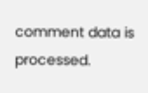comment data is processed.